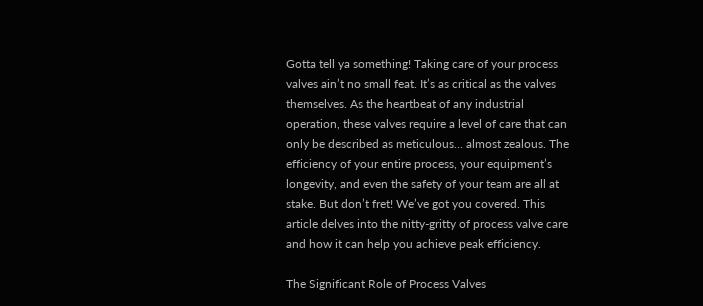Gotta tell ya something! Taking care of your process valves ain’t no small feat. It’s as critical as the valves themselves. As the heartbeat of any industrial operation, these valves require a level of care that can only be described as meticulous… almost zealous. The efficiency of your entire process, your equipment’s longevity, and even the safety of your team are all at stake. But don’t fret! We’ve got you covered. This article delves into the nitty-gritty of process valve care and how it can help you achieve peak efficiency.

The Significant Role of Process Valves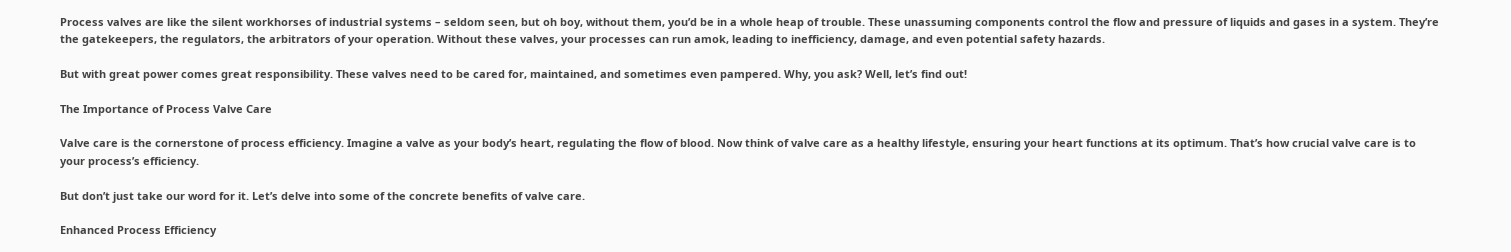Process valves are like the silent workhorses of industrial systems – seldom seen, but oh boy, without them, you’d be in a whole heap of trouble. These unassuming components control the flow and pressure of liquids and gases in a system. They’re the gatekeepers, the regulators, the arbitrators of your operation. Without these valves, your processes can run amok, leading to inefficiency, damage, and even potential safety hazards.

But with great power comes great responsibility. These valves need to be cared for, maintained, and sometimes even pampered. Why, you ask? Well, let’s find out!

The Importance of Process Valve Care

Valve care is the cornerstone of process efficiency. Imagine a valve as your body’s heart, regulating the flow of blood. Now think of valve care as a healthy lifestyle, ensuring your heart functions at its optimum. That’s how crucial valve care is to your process’s efficiency.

But don’t just take our word for it. Let’s delve into some of the concrete benefits of valve care.

Enhanced Process Efficiency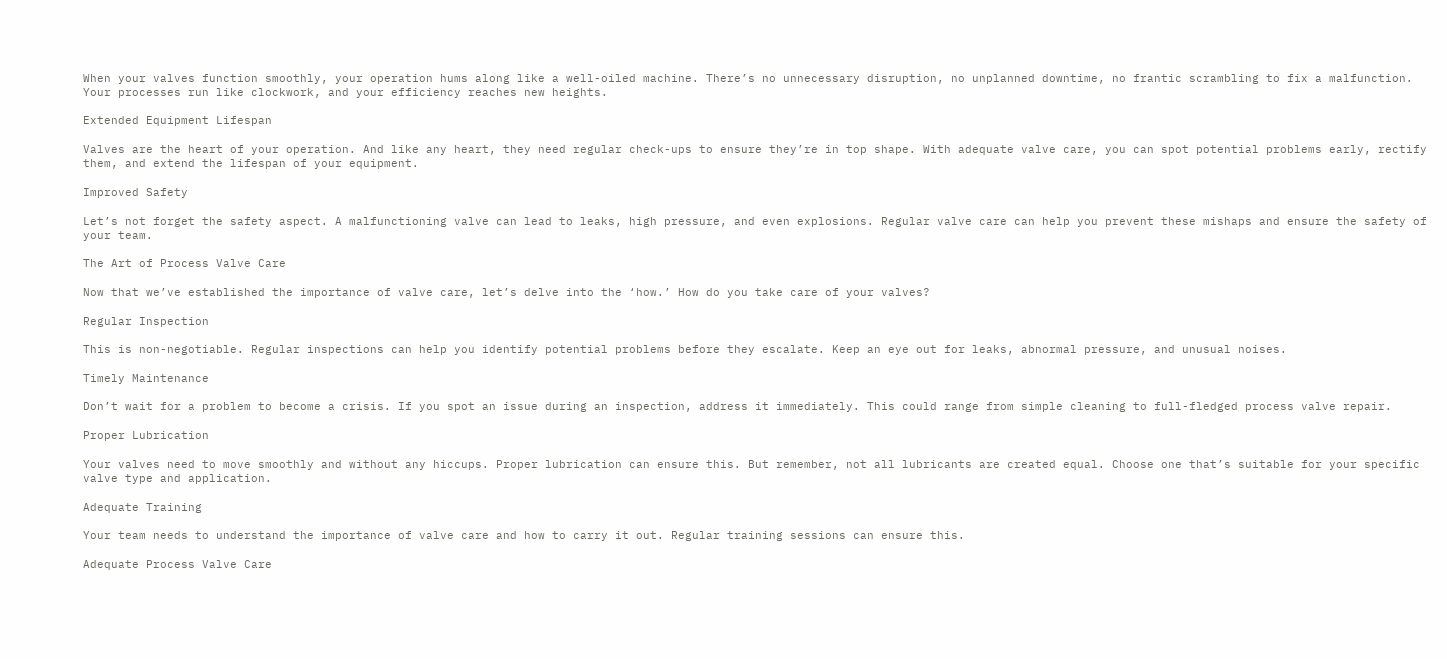When your valves function smoothly, your operation hums along like a well-oiled machine. There’s no unnecessary disruption, no unplanned downtime, no frantic scrambling to fix a malfunction. Your processes run like clockwork, and your efficiency reaches new heights.

Extended Equipment Lifespan

Valves are the heart of your operation. And like any heart, they need regular check-ups to ensure they’re in top shape. With adequate valve care, you can spot potential problems early, rectify them, and extend the lifespan of your equipment.

Improved Safety

Let’s not forget the safety aspect. A malfunctioning valve can lead to leaks, high pressure, and even explosions. Regular valve care can help you prevent these mishaps and ensure the safety of your team.

The Art of Process Valve Care

Now that we’ve established the importance of valve care, let’s delve into the ‘how.’ How do you take care of your valves?

Regular Inspection

This is non-negotiable. Regular inspections can help you identify potential problems before they escalate. Keep an eye out for leaks, abnormal pressure, and unusual noises.

Timely Maintenance

Don’t wait for a problem to become a crisis. If you spot an issue during an inspection, address it immediately. This could range from simple cleaning to full-fledged process valve repair.

Proper Lubrication

Your valves need to move smoothly and without any hiccups. Proper lubrication can ensure this. But remember, not all lubricants are created equal. Choose one that’s suitable for your specific valve type and application.

Adequate Training

Your team needs to understand the importance of valve care and how to carry it out. Regular training sessions can ensure this.

Adequate Process Valve Care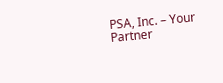PSA, Inc. – Your Partner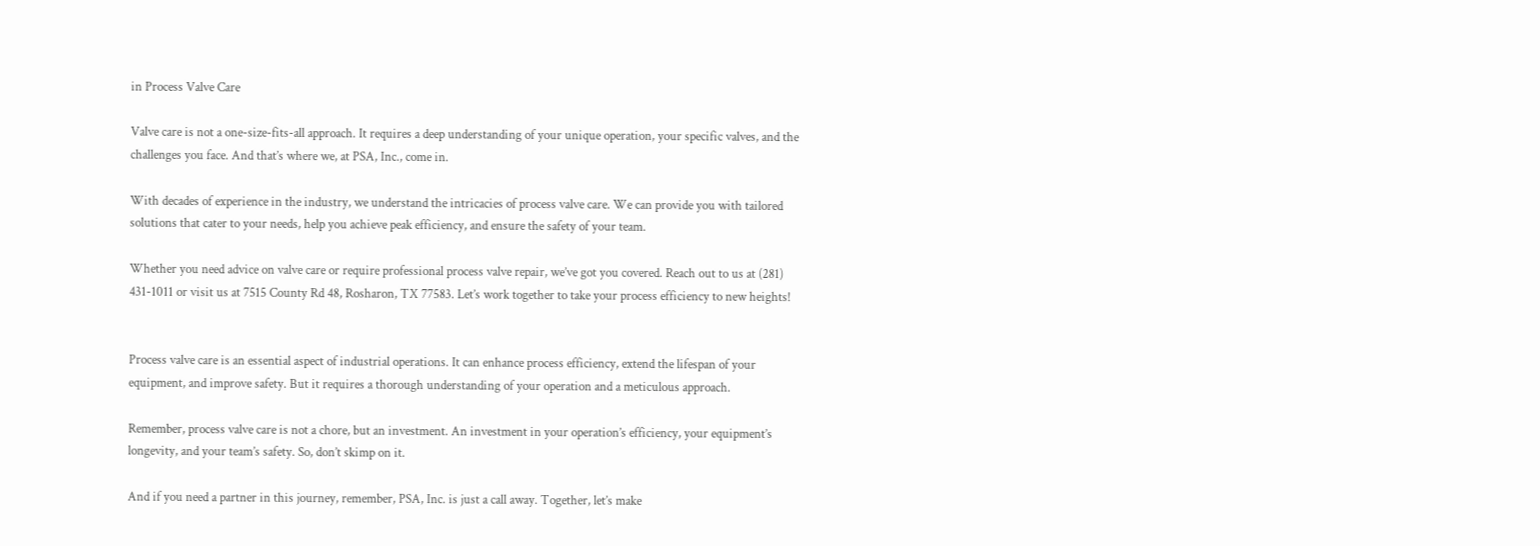in Process Valve Care

Valve care is not a one-size-fits-all approach. It requires a deep understanding of your unique operation, your specific valves, and the challenges you face. And that’s where we, at PSA, Inc., come in.

With decades of experience in the industry, we understand the intricacies of process valve care. We can provide you with tailored solutions that cater to your needs, help you achieve peak efficiency, and ensure the safety of your team.

Whether you need advice on valve care or require professional process valve repair, we’ve got you covered. Reach out to us at (281) 431-1011 or visit us at 7515 County Rd 48, Rosharon, TX 77583. Let’s work together to take your process efficiency to new heights!


Process valve care is an essential aspect of industrial operations. It can enhance process efficiency, extend the lifespan of your equipment, and improve safety. But it requires a thorough understanding of your operation and a meticulous approach.

Remember, process valve care is not a chore, but an investment. An investment in your operation’s efficiency, your equipment’s longevity, and your team’s safety. So, don’t skimp on it.

And if you need a partner in this journey, remember, PSA, Inc. is just a call away. Together, let’s make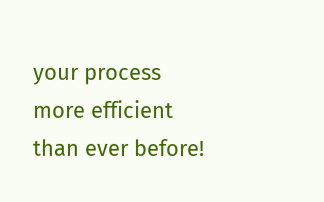your process more efficient than ever before!